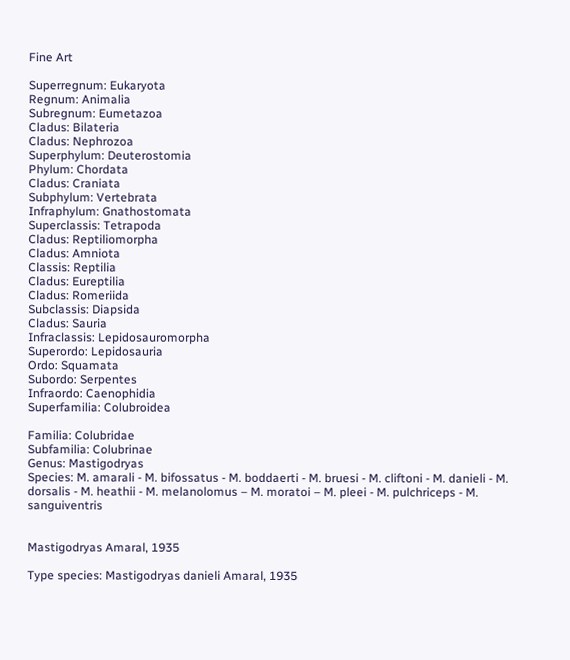Fine Art

Superregnum: Eukaryota
Regnum: Animalia
Subregnum: Eumetazoa
Cladus: Bilateria
Cladus: Nephrozoa
Superphylum: Deuterostomia
Phylum: Chordata
Cladus: Craniata
Subphylum: Vertebrata
Infraphylum: Gnathostomata
Superclassis: Tetrapoda
Cladus: Reptiliomorpha
Cladus: Amniota
Classis: Reptilia
Cladus: Eureptilia
Cladus: Romeriida
Subclassis: Diapsida
Cladus: Sauria
Infraclassis: Lepidosauromorpha
Superordo: Lepidosauria
Ordo: Squamata
Subordo: Serpentes
Infraordo: Caenophidia
Superfamilia: Colubroidea

Familia: Colubridae
Subfamilia: Colubrinae
Genus: Mastigodryas
Species: M. amarali - M. bifossatus - M. boddaerti - M. bruesi - M. cliftoni - M. danieli - M. dorsalis - M. heathii - M. melanolomus – M. moratoi – M. pleei - M. pulchriceps - M. sanguiventris


Mastigodryas Amaral, 1935

Type species: Mastigodryas danieli Amaral, 1935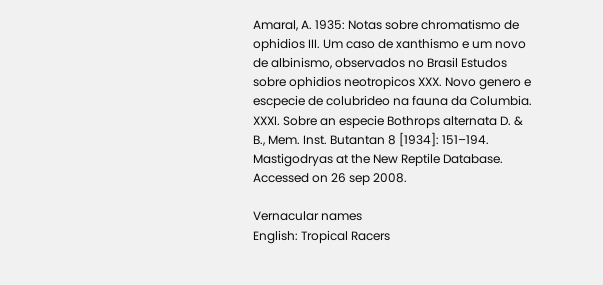Amaral, A. 1935: Notas sobre chromatismo de ophidios III. Um caso de xanthismo e um novo de albinismo, observados no Brasil Estudos sobre ophidios neotropicos XXX. Novo genero e escpecie de colubrideo na fauna da Columbia. XXXI. Sobre an especie Bothrops alternata D. & B., Mem. Inst. Butantan 8 [1934]: 151–194.
Mastigodryas at the New Reptile Database. Accessed on 26 sep 2008.

Vernacular names
English: Tropical Racers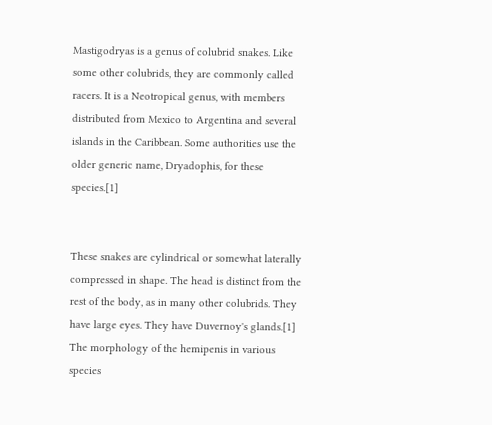Mastigodryas is a genus of colubrid snakes. Like some other colubrids, they are commonly called racers. It is a Neotropical genus, with members distributed from Mexico to Argentina and several islands in the Caribbean. Some authorities use the older generic name, Dryadophis, for these species.[1]


These snakes are cylindrical or somewhat laterally compressed in shape. The head is distinct from the rest of the body, as in many other colubrids. They have large eyes. They have Duvernoy's glands.[1] The morphology of the hemipenis in various species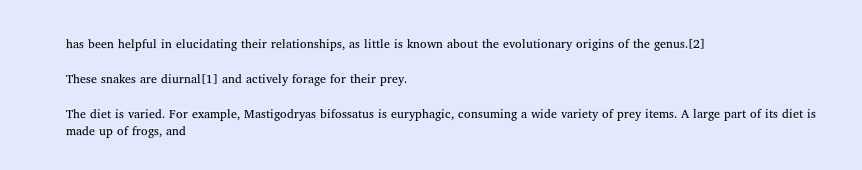has been helpful in elucidating their relationships, as little is known about the evolutionary origins of the genus.[2]

These snakes are diurnal[1] and actively forage for their prey.

The diet is varied. For example, Mastigodryas bifossatus is euryphagic, consuming a wide variety of prey items. A large part of its diet is made up of frogs, and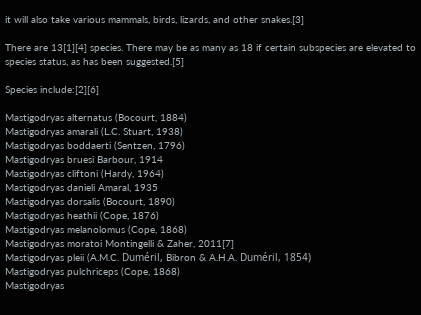it will also take various mammals, birds, lizards, and other snakes.[3]

There are 13[1][4] species. There may be as many as 18 if certain subspecies are elevated to species status, as has been suggested.[5]

Species include:[2][6]

Mastigodryas alternatus (Bocourt, 1884)
Mastigodryas amarali (L.C. Stuart, 1938)
Mastigodryas boddaerti (Sentzen, 1796)
Mastigodryas bruesi Barbour, 1914
Mastigodryas cliftoni (Hardy, 1964)
Mastigodryas danieli Amaral, 1935
Mastigodryas dorsalis (Bocourt, 1890)
Mastigodryas heathii (Cope, 1876)
Mastigodryas melanolomus (Cope, 1868)
Mastigodryas moratoi Montingelli & Zaher, 2011[7]
Mastigodryas pleii (A.M.C. Duméril, Bibron & A.H.A. Duméril, 1854)
Mastigodryas pulchriceps (Cope, 1868)
Mastigodryas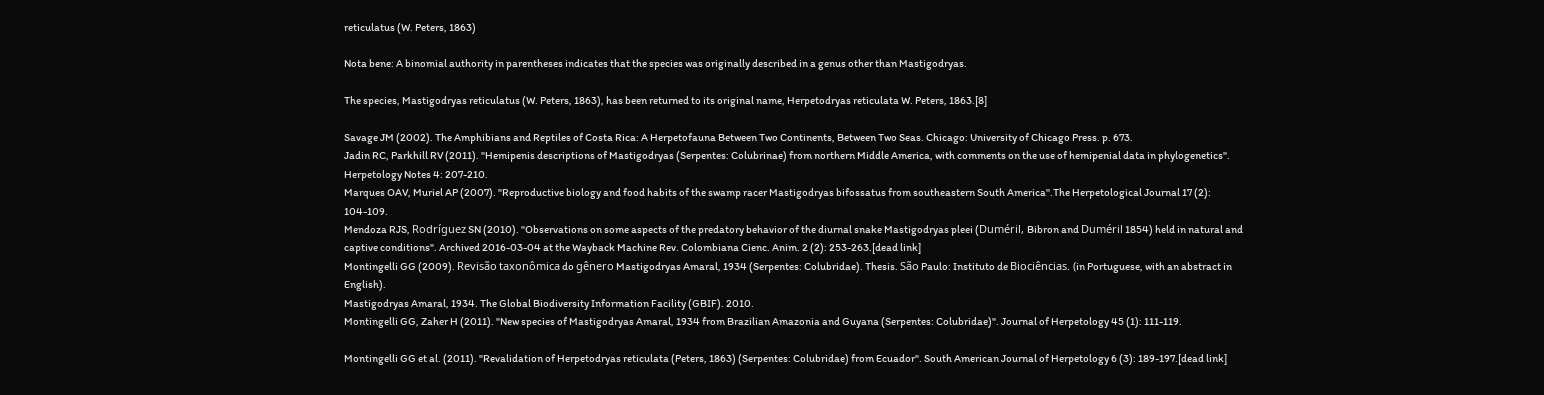reticulatus (W. Peters, 1863)

Nota bene: A binomial authority in parentheses indicates that the species was originally described in a genus other than Mastigodryas.

The species, Mastigodryas reticulatus (W. Peters, 1863), has been returned to its original name, Herpetodryas reticulata W. Peters, 1863.[8]

Savage JM (2002). The Amphibians and Reptiles of Costa Rica: A Herpetofauna Between Two Continents, Between Two Seas. Chicago: University of Chicago Press. p. 673.
Jadin RC, Parkhill RV (2011). "Hemipenis descriptions of Mastigodryas (Serpentes: Colubrinae) from northern Middle America, with comments on the use of hemipenial data in phylogenetics". Herpetology Notes 4: 207-210.
Marques OAV, Muriel AP (2007). "Reproductive biology and food habits of the swamp racer Mastigodryas bifossatus from southeastern South America".The Herpetological Journal 17 (2): 104-109.
Mendoza RJS, Rodríguez SN (2010). "Observations on some aspects of the predatory behavior of the diurnal snake Mastigodryas pleei (Duméril, Bibron and Duméril 1854) held in natural and captive conditions". Archived 2016-03-04 at the Wayback Machine Rev. Colombiana Cienc. Anim. 2 (2): 253-263.[dead link]
Montingelli GG (2009). Revisão taxonômica do gênero Mastigodryas Amaral, 1934 (Serpentes: Colubridae). Thesis. São Paulo: Instituto de Biociências. (in Portuguese, with an abstract in English).
Mastigodryas Amaral, 1934. The Global Biodiversity Information Facility (GBIF). 2010.
Montingelli GG, Zaher H (2011). "New species of Mastigodryas Amaral, 1934 from Brazilian Amazonia and Guyana (Serpentes: Colubridae)". Journal of Herpetology 45 (1): 111-119.

Montingelli GG et al. (2011). "Revalidation of Herpetodryas reticulata (Peters, 1863) (Serpentes: Colubridae) from Ecuador". South American Journal of Herpetology 6 (3): 189-197.[dead link]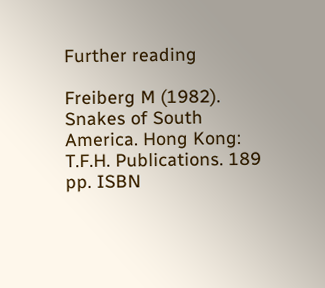Further reading

Freiberg M (1982). Snakes of South America. Hong Kong: T.F.H. Publications. 189 pp. ISBN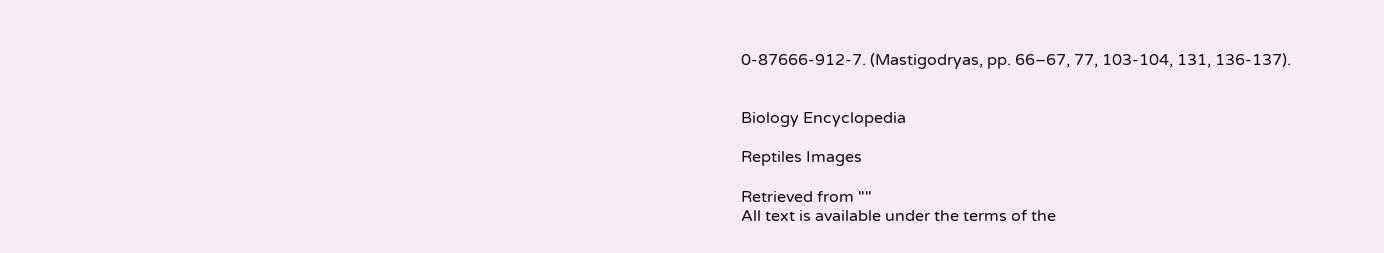0-87666-912-7. (Mastigodryas, pp. 66–67, 77, 103-104, 131, 136-137).


Biology Encyclopedia

Reptiles Images

Retrieved from ""
All text is available under the terms of the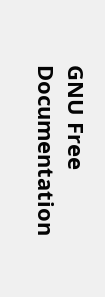GNU Free Documentation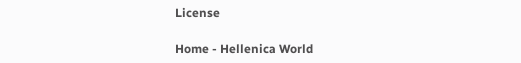License

Home - Hellenica World